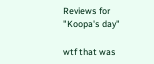Reviews for "Koopa's day"

wtf that was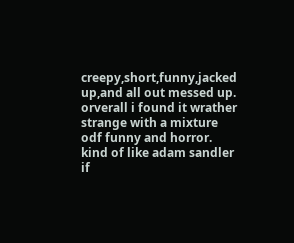creepy,short,funny,jacked up,and all out messed up. orverall i found it wrather strange with a mixture odf funny and horror. kind of like adam sandler if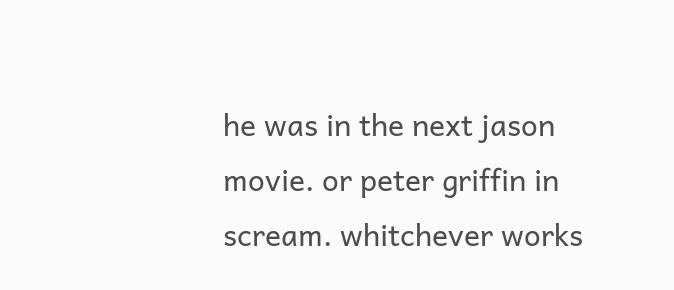he was in the next jason movie. or peter griffin in scream. whitchever works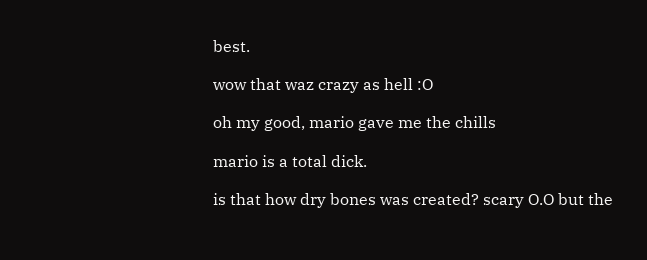best.

wow that waz crazy as hell :O

oh my good, mario gave me the chills

mario is a total dick.

is that how dry bones was created? scary O.O but the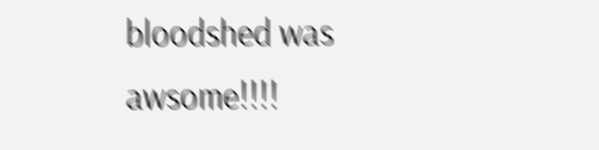bloodshed was awsome!!!!